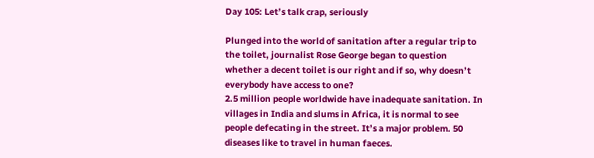Day 105: Let’s talk crap, seriously

Plunged into the world of sanitation after a regular trip to the toilet, journalist Rose George began to question whether a decent toilet is our right and if so, why doesn’t everybody have access to one?
2.5 million people worldwide have inadequate sanitation. In villages in India and slums in Africa, it is normal to see people defecating in the street. It’s a major problem. 50 diseases like to travel in human faeces.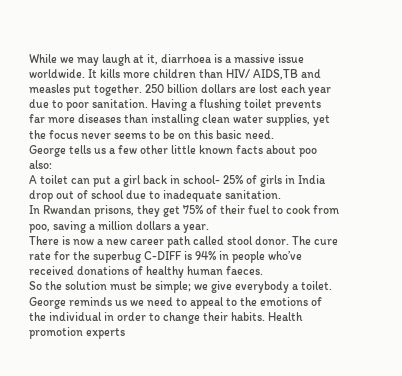While we may laugh at it, diarrhoea is a massive issue worldwide. It kills more children than HIV/ AIDS,TB and measles put together. 250 billion dollars are lost each year due to poor sanitation. Having a flushing toilet prevents far more diseases than installing clean water supplies, yet the focus never seems to be on this basic need.
George tells us a few other little known facts about poo also:
A toilet can put a girl back in school- 25% of girls in India drop out of school due to inadequate sanitation.
In Rwandan prisons, they get 75% of their fuel to cook from poo, saving a million dollars a year.
There is now a new career path called stool donor. The cure rate for the superbug C-DIFF is 94% in people who’ve received donations of healthy human faeces.
So the solution must be simple; we give everybody a toilet. George reminds us we need to appeal to the emotions of the individual in order to change their habits. Health promotion experts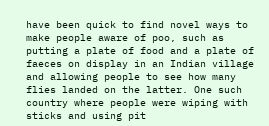have been quick to find novel ways to make people aware of poo, such as putting a plate of food and a plate of faeces on display in an Indian village and allowing people to see how many flies landed on the latter. One such country where people were wiping with sticks and using pit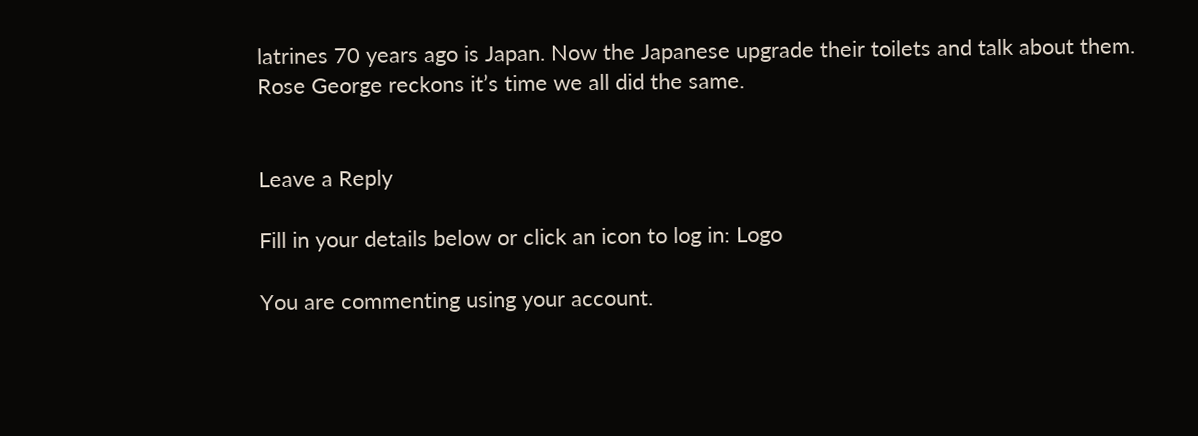latrines 70 years ago is Japan. Now the Japanese upgrade their toilets and talk about them. Rose George reckons it’s time we all did the same.


Leave a Reply

Fill in your details below or click an icon to log in: Logo

You are commenting using your account.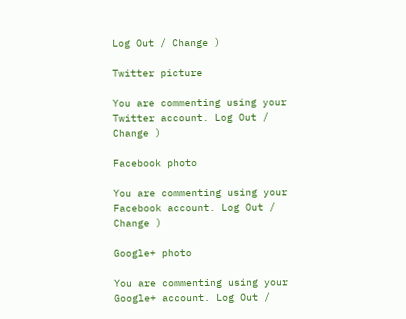Log Out / Change )

Twitter picture

You are commenting using your Twitter account. Log Out / Change )

Facebook photo

You are commenting using your Facebook account. Log Out / Change )

Google+ photo

You are commenting using your Google+ account. Log Out /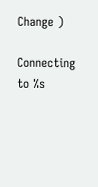Change )

Connecting to %s